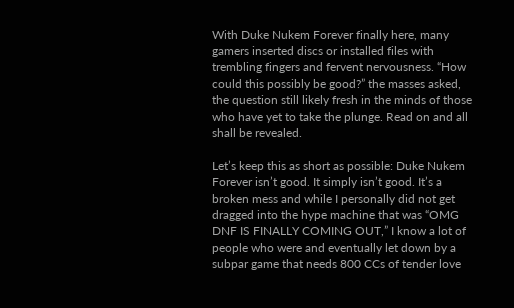With Duke Nukem Forever finally here, many gamers inserted discs or installed files with trembling fingers and fervent nervousness. “How could this possibly be good?” the masses asked, the question still likely fresh in the minds of those who have yet to take the plunge. Read on and all shall be revealed.

Let’s keep this as short as possible: Duke Nukem Forever isn’t good. It simply isn’t good. It’s a broken mess and while I personally did not get dragged into the hype machine that was “OMG DNF IS FINALLY COMING OUT,” I know a lot of people who were and eventually let down by a subpar game that needs 800 CCs of tender love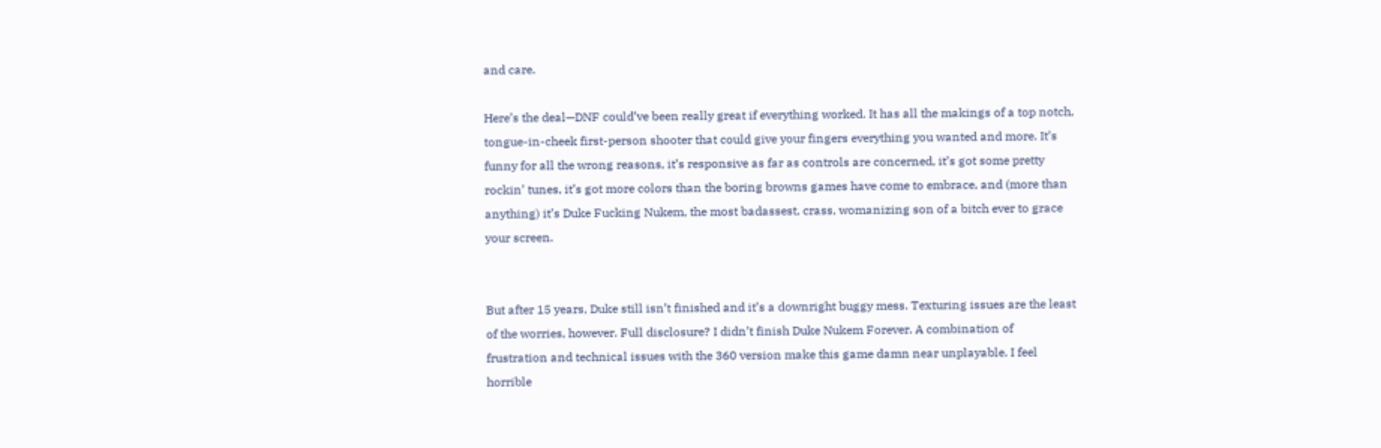and care.

Here’s the deal—DNF could’ve been really great if everything worked. It has all the makings of a top notch, tongue-in-cheek first-person shooter that could give your fingers everything you wanted and more. It’s funny for all the wrong reasons, it’s responsive as far as controls are concerned, it’s got some pretty rockin’ tunes, it’s got more colors than the boring browns games have come to embrace, and (more than anything) it’s Duke Fucking Nukem, the most badassest, crass, womanizing son of a bitch ever to grace your screen.


But after 15 years, Duke still isn’t finished and it’s a downright buggy mess. Texturing issues are the least of the worries, however. Full disclosure? I didn’t finish Duke Nukem Forever. A combination of frustration and technical issues with the 360 version make this game damn near unplayable. I feel horrible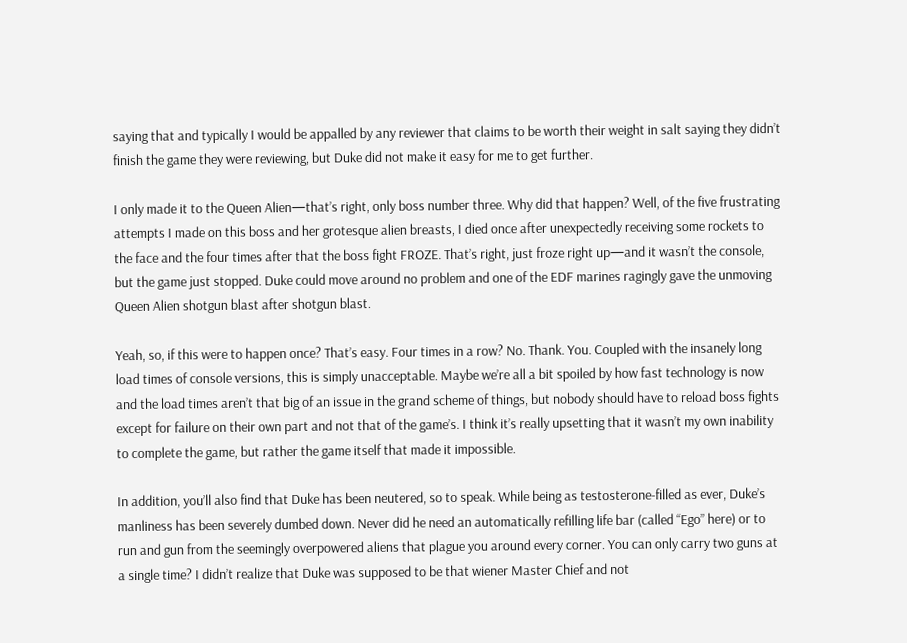saying that and typically I would be appalled by any reviewer that claims to be worth their weight in salt saying they didn’t finish the game they were reviewing, but Duke did not make it easy for me to get further.

I only made it to the Queen Alien—that’s right, only boss number three. Why did that happen? Well, of the five frustrating attempts I made on this boss and her grotesque alien breasts, I died once after unexpectedly receiving some rockets to the face and the four times after that the boss fight FROZE. That’s right, just froze right up—and it wasn’t the console, but the game just stopped. Duke could move around no problem and one of the EDF marines ragingly gave the unmoving Queen Alien shotgun blast after shotgun blast.

Yeah, so, if this were to happen once? That’s easy. Four times in a row? No. Thank. You. Coupled with the insanely long load times of console versions, this is simply unacceptable. Maybe we’re all a bit spoiled by how fast technology is now and the load times aren’t that big of an issue in the grand scheme of things, but nobody should have to reload boss fights except for failure on their own part and not that of the game’s. I think it’s really upsetting that it wasn’t my own inability to complete the game, but rather the game itself that made it impossible.

In addition, you’ll also find that Duke has been neutered, so to speak. While being as testosterone-filled as ever, Duke’s manliness has been severely dumbed down. Never did he need an automatically refilling life bar (called “Ego” here) or to run and gun from the seemingly overpowered aliens that plague you around every corner. You can only carry two guns at a single time? I didn’t realize that Duke was supposed to be that wiener Master Chief and not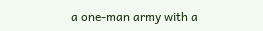a one-man army with a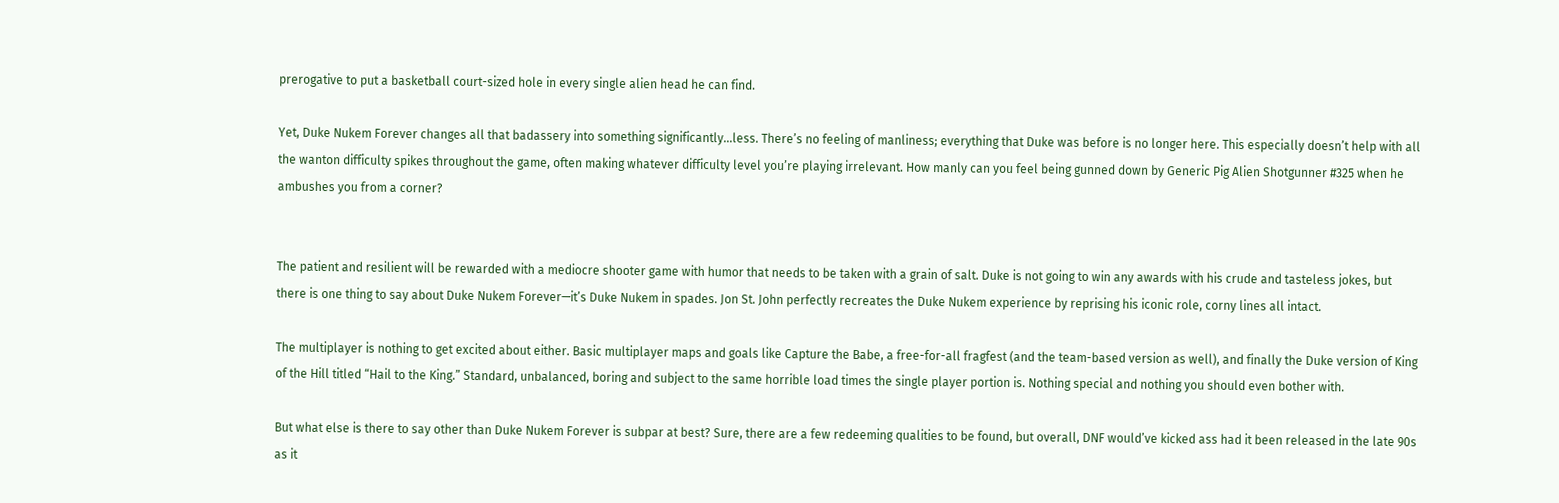prerogative to put a basketball court-sized hole in every single alien head he can find.

Yet, Duke Nukem Forever changes all that badassery into something significantly…less. There’s no feeling of manliness; everything that Duke was before is no longer here. This especially doesn’t help with all the wanton difficulty spikes throughout the game, often making whatever difficulty level you’re playing irrelevant. How manly can you feel being gunned down by Generic Pig Alien Shotgunner #325 when he ambushes you from a corner?


The patient and resilient will be rewarded with a mediocre shooter game with humor that needs to be taken with a grain of salt. Duke is not going to win any awards with his crude and tasteless jokes, but there is one thing to say about Duke Nukem Forever—it’s Duke Nukem in spades. Jon St. John perfectly recreates the Duke Nukem experience by reprising his iconic role, corny lines all intact.

The multiplayer is nothing to get excited about either. Basic multiplayer maps and goals like Capture the Babe, a free-for-all fragfest (and the team-based version as well), and finally the Duke version of King of the Hill titled “Hail to the King.” Standard, unbalanced, boring and subject to the same horrible load times the single player portion is. Nothing special and nothing you should even bother with.

But what else is there to say other than Duke Nukem Forever is subpar at best? Sure, there are a few redeeming qualities to be found, but overall, DNF would’ve kicked ass had it been released in the late 90s as it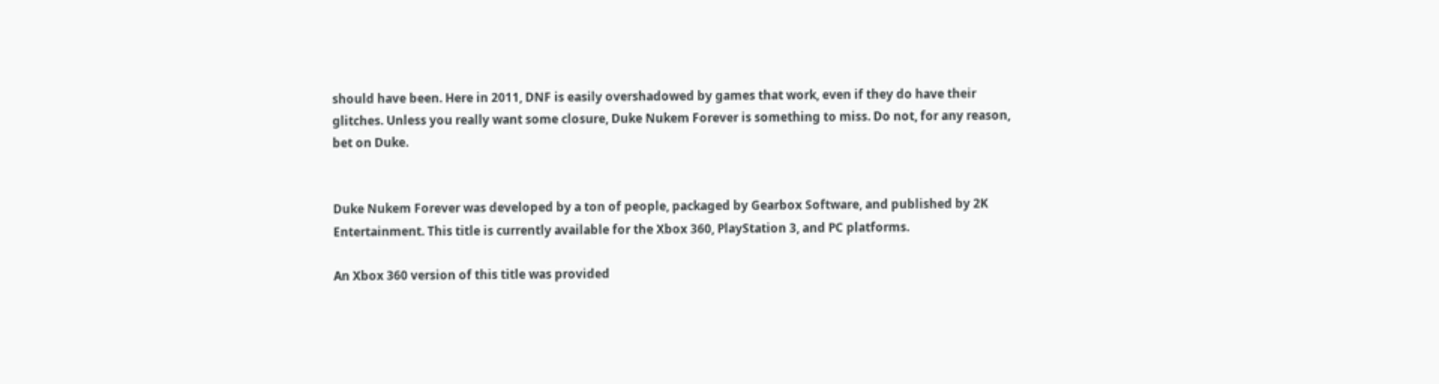should have been. Here in 2011, DNF is easily overshadowed by games that work, even if they do have their glitches. Unless you really want some closure, Duke Nukem Forever is something to miss. Do not, for any reason, bet on Duke.


Duke Nukem Forever was developed by a ton of people, packaged by Gearbox Software, and published by 2K Entertainment. This title is currently available for the Xbox 360, PlayStation 3, and PC platforms.

An Xbox 360 version of this title was provided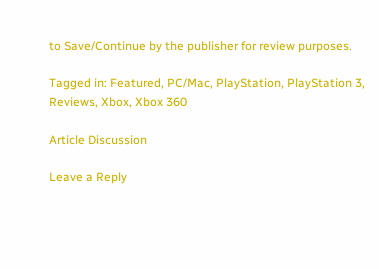to Save/Continue by the publisher for review purposes.

Tagged in: Featured, PC/Mac, PlayStation, PlayStation 3, Reviews, Xbox, Xbox 360

Article Discussion

Leave a Reply